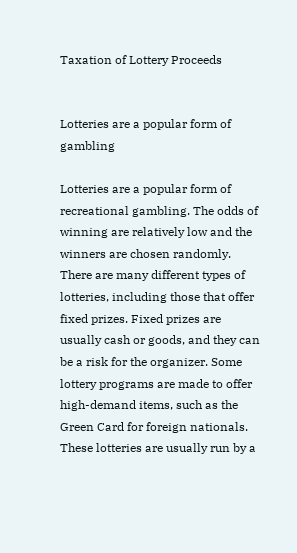Taxation of Lottery Proceeds


Lotteries are a popular form of gambling

Lotteries are a popular form of recreational gambling. The odds of winning are relatively low and the winners are chosen randomly. There are many different types of lotteries, including those that offer fixed prizes. Fixed prizes are usually cash or goods, and they can be a risk for the organizer. Some lottery programs are made to offer high-demand items, such as the Green Card for foreign nationals. These lotteries are usually run by a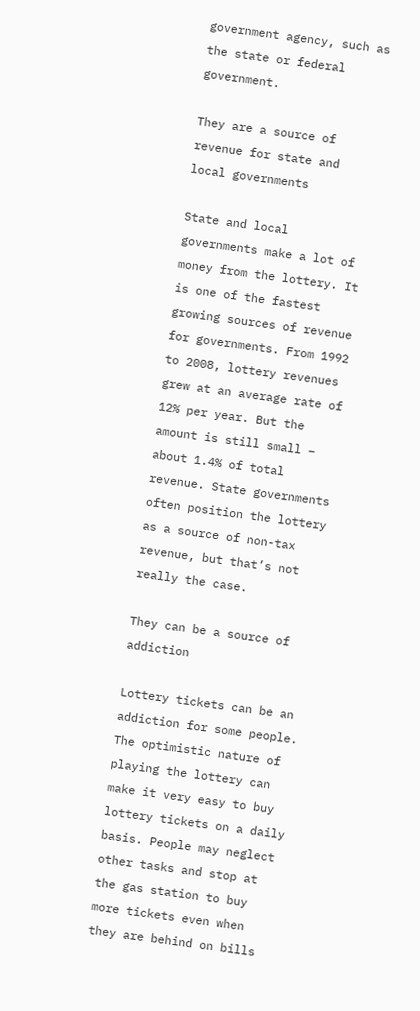government agency, such as the state or federal government.

They are a source of revenue for state and local governments

State and local governments make a lot of money from the lottery. It is one of the fastest growing sources of revenue for governments. From 1992 to 2008, lottery revenues grew at an average rate of 12% per year. But the amount is still small – about 1.4% of total revenue. State governments often position the lottery as a source of non-tax revenue, but that’s not really the case.

They can be a source of addiction

Lottery tickets can be an addiction for some people. The optimistic nature of playing the lottery can make it very easy to buy lottery tickets on a daily basis. People may neglect other tasks and stop at the gas station to buy more tickets even when they are behind on bills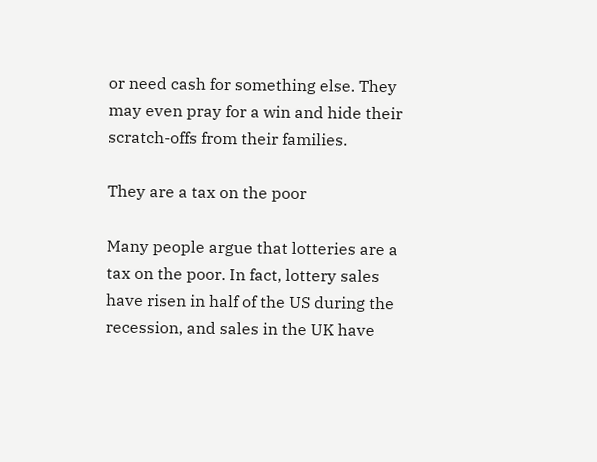or need cash for something else. They may even pray for a win and hide their scratch-offs from their families.

They are a tax on the poor

Many people argue that lotteries are a tax on the poor. In fact, lottery sales have risen in half of the US during the recession, and sales in the UK have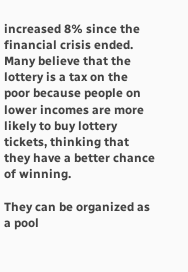increased 8% since the financial crisis ended. Many believe that the lottery is a tax on the poor because people on lower incomes are more likely to buy lottery tickets, thinking that they have a better chance of winning.

They can be organized as a pool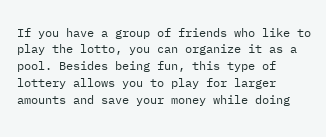If you have a group of friends who like to play the lotto, you can organize it as a pool. Besides being fun, this type of lottery allows you to play for larger amounts and save your money while doing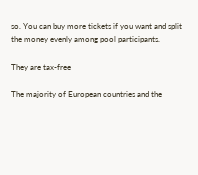so. You can buy more tickets if you want and split the money evenly among pool participants.

They are tax-free

The majority of European countries and the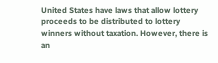United States have laws that allow lottery proceeds to be distributed to lottery winners without taxation. However, there is an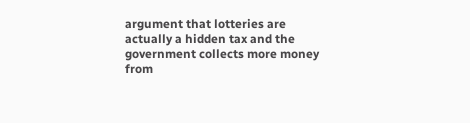argument that lotteries are actually a hidden tax and the government collects more money from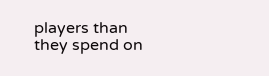players than they spend on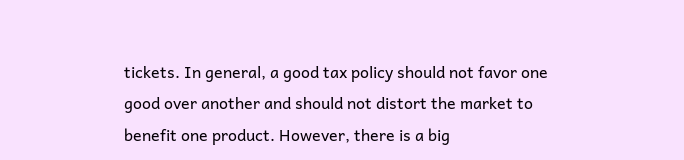tickets. In general, a good tax policy should not favor one good over another and should not distort the market to benefit one product. However, there is a big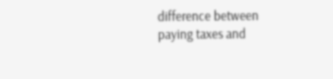difference between paying taxes and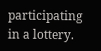participating in a lottery.